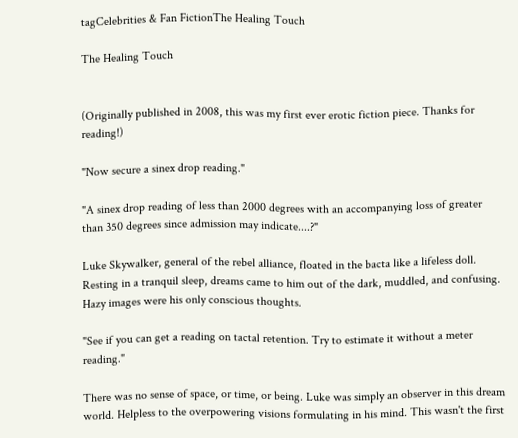tagCelebrities & Fan FictionThe Healing Touch

The Healing Touch


(Originally published in 2008, this was my first ever erotic fiction piece. Thanks for reading!)

"Now secure a sinex drop reading."

"A sinex drop reading of less than 2000 degrees with an accompanying loss of greater than 350 degrees since admission may indicate....?"

Luke Skywalker, general of the rebel alliance, floated in the bacta like a lifeless doll. Resting in a tranquil sleep, dreams came to him out of the dark, muddled, and confusing. Hazy images were his only conscious thoughts.

"See if you can get a reading on tactal retention. Try to estimate it without a meter reading."

There was no sense of space, or time, or being. Luke was simply an observer in this dream world. Helpless to the overpowering visions formulating in his mind. This wasn't the first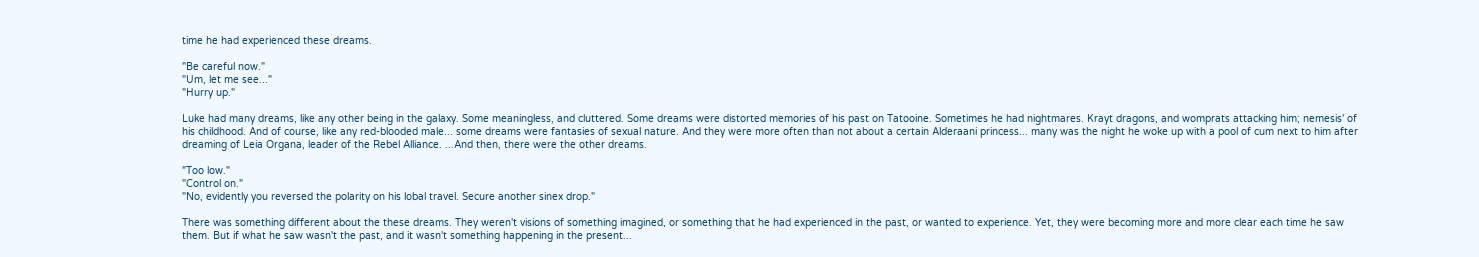time he had experienced these dreams.

"Be careful now."
"Um, let me see..."
"Hurry up."

Luke had many dreams, like any other being in the galaxy. Some meaningless, and cluttered. Some dreams were distorted memories of his past on Tatooine. Sometimes he had nightmares. Krayt dragons, and womprats attacking him; nemesis' of his childhood. And of course, like any red-blooded male... some dreams were fantasies of sexual nature. And they were more often than not about a certain Alderaani princess... many was the night he woke up with a pool of cum next to him after dreaming of Leia Organa, leader of the Rebel Alliance. ...And then, there were the other dreams.

"Too low."
"Control on."
"No, evidently you reversed the polarity on his lobal travel. Secure another sinex drop."

There was something different about the these dreams. They weren't visions of something imagined, or something that he had experienced in the past, or wanted to experience. Yet, they were becoming more and more clear each time he saw them. But if what he saw wasn't the past, and it wasn't something happening in the present...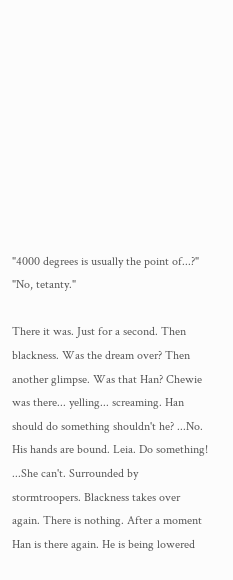"4000 degrees is usually the point of...?"
"No, tetanty."

There it was. Just for a second. Then blackness. Was the dream over? Then another glimpse. Was that Han? Chewie was there... yelling... screaming. Han should do something shouldn't he? ...No. His hands are bound. Leia. Do something! ...She can't. Surrounded by stormtroopers. Blackness takes over again. There is nothing. After a moment Han is there again. He is being lowered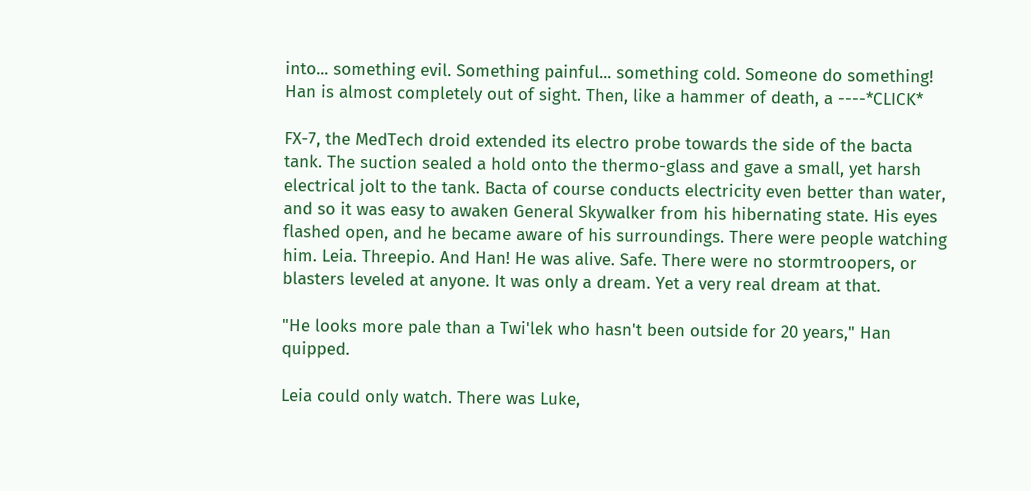into... something evil. Something painful... something cold. Someone do something! Han is almost completely out of sight. Then, like a hammer of death, a ----*CLICK*

FX-7, the MedTech droid extended its electro probe towards the side of the bacta tank. The suction sealed a hold onto the thermo-glass and gave a small, yet harsh electrical jolt to the tank. Bacta of course conducts electricity even better than water, and so it was easy to awaken General Skywalker from his hibernating state. His eyes flashed open, and he became aware of his surroundings. There were people watching him. Leia. Threepio. And Han! He was alive. Safe. There were no stormtroopers, or blasters leveled at anyone. It was only a dream. Yet a very real dream at that.

"He looks more pale than a Twi'lek who hasn't been outside for 20 years," Han quipped.

Leia could only watch. There was Luke,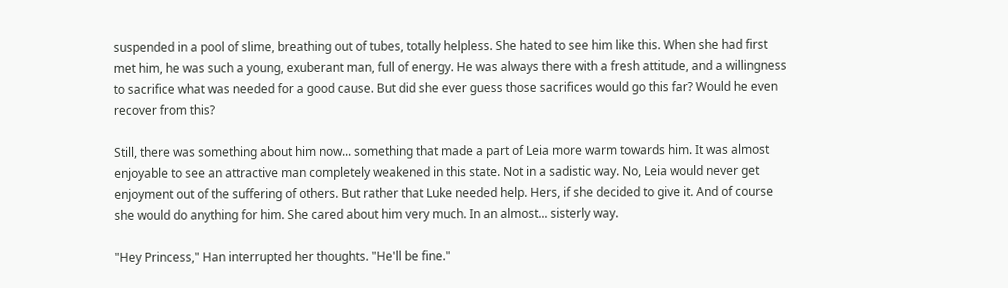suspended in a pool of slime, breathing out of tubes, totally helpless. She hated to see him like this. When she had first met him, he was such a young, exuberant man, full of energy. He was always there with a fresh attitude, and a willingness to sacrifice what was needed for a good cause. But did she ever guess those sacrifices would go this far? Would he even recover from this?

Still, there was something about him now... something that made a part of Leia more warm towards him. It was almost enjoyable to see an attractive man completely weakened in this state. Not in a sadistic way. No, Leia would never get enjoyment out of the suffering of others. But rather that Luke needed help. Hers, if she decided to give it. And of course she would do anything for him. She cared about him very much. In an almost... sisterly way.

"Hey Princess," Han interrupted her thoughts. "He'll be fine."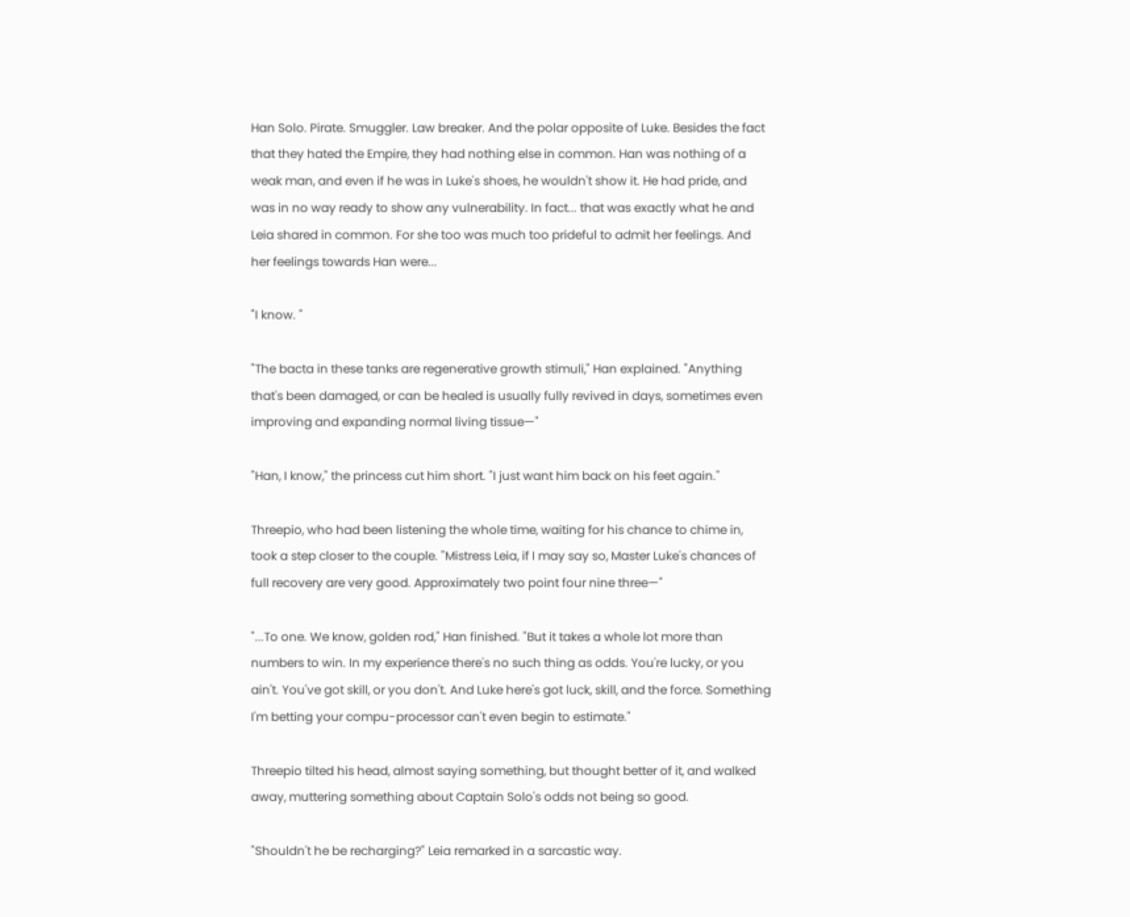Han Solo. Pirate. Smuggler. Law breaker. And the polar opposite of Luke. Besides the fact that they hated the Empire, they had nothing else in common. Han was nothing of a weak man, and even if he was in Luke's shoes, he wouldn't show it. He had pride, and was in no way ready to show any vulnerability. In fact... that was exactly what he and Leia shared in common. For she too was much too prideful to admit her feelings. And her feelings towards Han were...

"I know. "

"The bacta in these tanks are regenerative growth stimuli," Han explained. "Anything that's been damaged, or can be healed is usually fully revived in days, sometimes even improving and expanding normal living tissue—"

"Han, I know," the princess cut him short. "I just want him back on his feet again."

Threepio, who had been listening the whole time, waiting for his chance to chime in, took a step closer to the couple. "Mistress Leia, if I may say so, Master Luke's chances of full recovery are very good. Approximately two point four nine three—"

"...To one. We know, golden rod," Han finished. "But it takes a whole lot more than numbers to win. In my experience there's no such thing as odds. You're lucky, or you ain't. You've got skill, or you don't. And Luke here's got luck, skill, and the force. Something I'm betting your compu-processor can't even begin to estimate."

Threepio tilted his head, almost saying something, but thought better of it, and walked away, muttering something about Captain Solo's odds not being so good.

"Shouldn't he be recharging?" Leia remarked in a sarcastic way.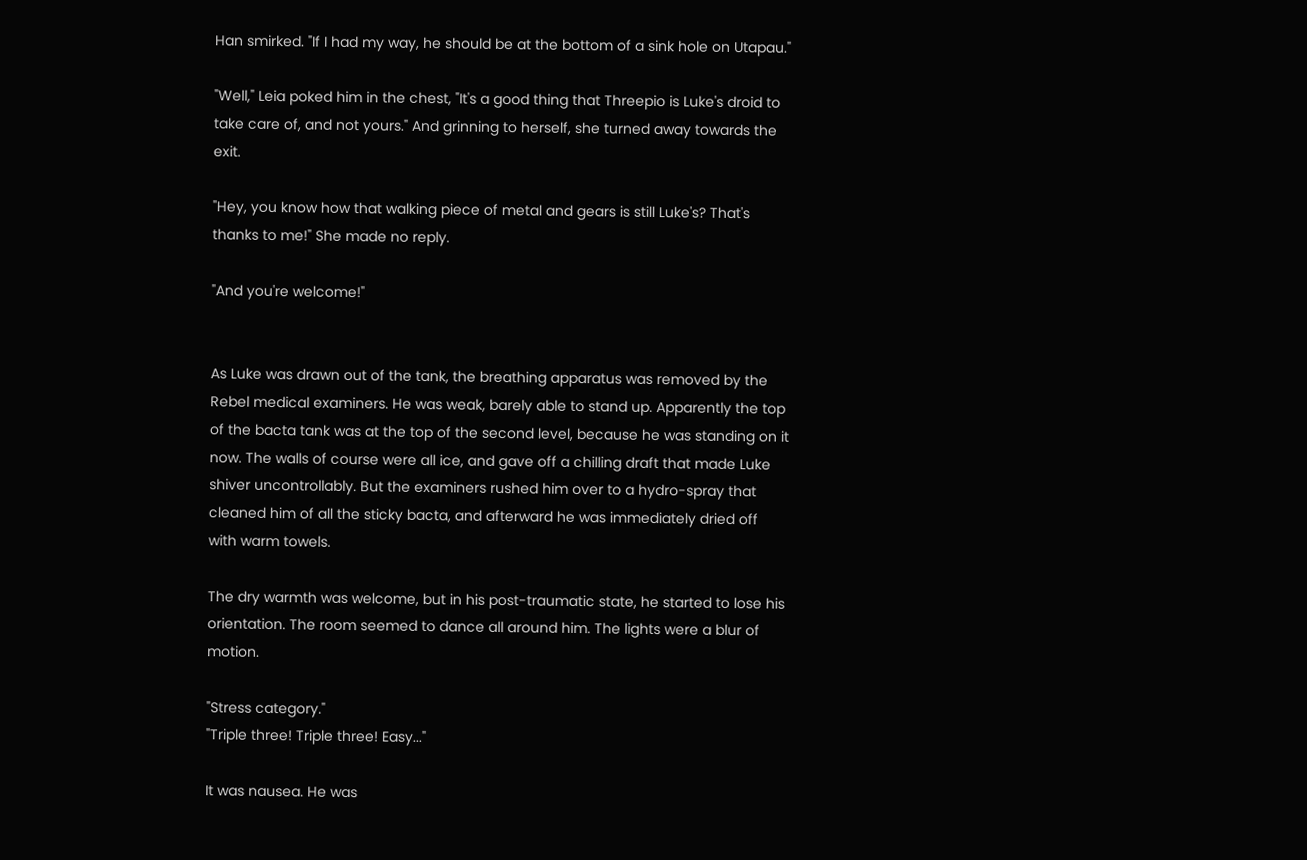Han smirked. "If I had my way, he should be at the bottom of a sink hole on Utapau."

"Well," Leia poked him in the chest, "It's a good thing that Threepio is Luke's droid to take care of, and not yours." And grinning to herself, she turned away towards the exit.

"Hey, you know how that walking piece of metal and gears is still Luke's? That's thanks to me!" She made no reply.

"And you're welcome!"


As Luke was drawn out of the tank, the breathing apparatus was removed by the Rebel medical examiners. He was weak, barely able to stand up. Apparently the top of the bacta tank was at the top of the second level, because he was standing on it now. The walls of course were all ice, and gave off a chilling draft that made Luke shiver uncontrollably. But the examiners rushed him over to a hydro-spray that cleaned him of all the sticky bacta, and afterward he was immediately dried off with warm towels.

The dry warmth was welcome, but in his post-traumatic state, he started to lose his orientation. The room seemed to dance all around him. The lights were a blur of motion.

"Stress category."
"Triple three! Triple three! Easy..."

It was nausea. He was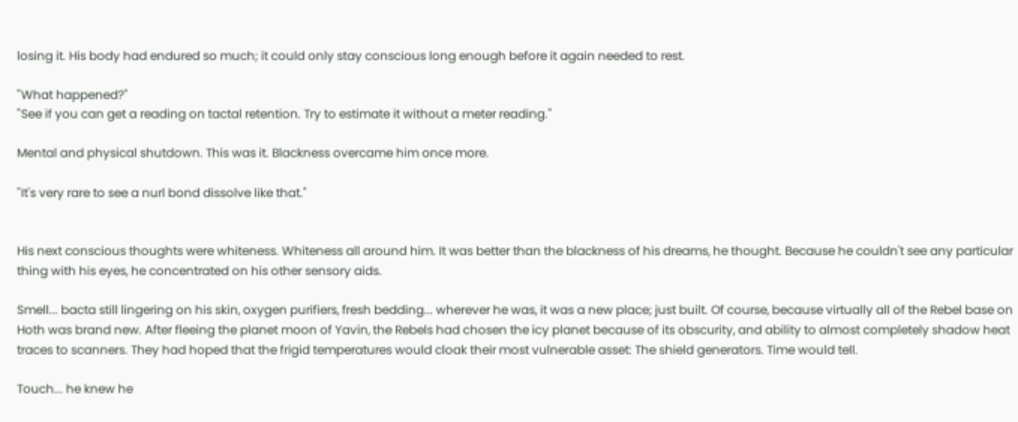losing it. His body had endured so much; it could only stay conscious long enough before it again needed to rest.

"What happened?"
"See if you can get a reading on tactal retention. Try to estimate it without a meter reading."

Mental and physical shutdown. This was it. Blackness overcame him once more.

"It's very rare to see a nurl bond dissolve like that."


His next conscious thoughts were whiteness. Whiteness all around him. It was better than the blackness of his dreams, he thought. Because he couldn't see any particular thing with his eyes, he concentrated on his other sensory aids.

Smell... bacta still lingering on his skin, oxygen purifiers, fresh bedding... wherever he was, it was a new place; just built. Of course, because virtually all of the Rebel base on Hoth was brand new. After fleeing the planet moon of Yavin, the Rebels had chosen the icy planet because of its obscurity, and ability to almost completely shadow heat traces to scanners. They had hoped that the frigid temperatures would cloak their most vulnerable asset: The shield generators. Time would tell.

Touch... he knew he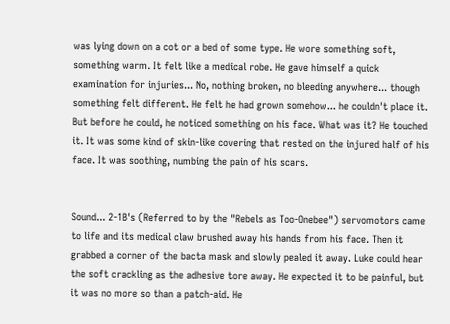was lying down on a cot or a bed of some type. He wore something soft, something warm. It felt like a medical robe. He gave himself a quick examination for injuries... No, nothing broken, no bleeding anywhere... though something felt different. He felt he had grown somehow... he couldn't place it. But before he could, he noticed something on his face. What was it? He touched it. It was some kind of skin-like covering that rested on the injured half of his face. It was soothing, numbing the pain of his scars.


Sound... 2-1B's (Referred to by the "Rebels as Too-Onebee") servomotors came to life and its medical claw brushed away his hands from his face. Then it grabbed a corner of the bacta mask and slowly pealed it away. Luke could hear the soft crackling as the adhesive tore away. He expected it to be painful, but it was no more so than a patch-aid. He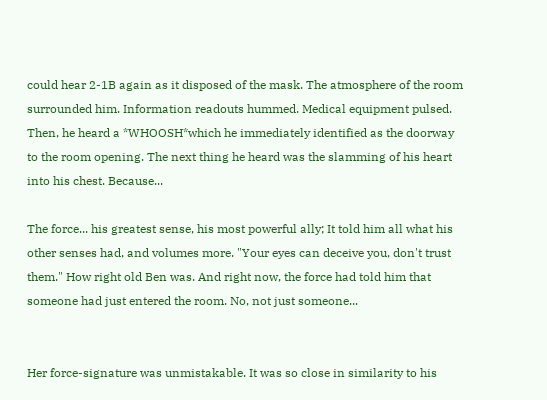could hear 2-1B again as it disposed of the mask. The atmosphere of the room surrounded him. Information readouts hummed. Medical equipment pulsed. Then, he heard a *WHOOSH*which he immediately identified as the doorway to the room opening. The next thing he heard was the slamming of his heart into his chest. Because...

The force... his greatest sense, his most powerful ally; It told him all what his other senses had, and volumes more. "Your eyes can deceive you, don't trust them." How right old Ben was. And right now, the force had told him that someone had just entered the room. No, not just someone...


Her force-signature was unmistakable. It was so close in similarity to his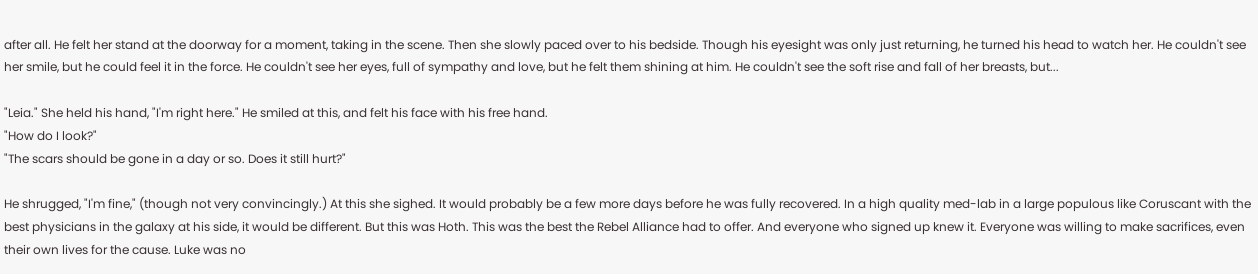after all. He felt her stand at the doorway for a moment, taking in the scene. Then she slowly paced over to his bedside. Though his eyesight was only just returning, he turned his head to watch her. He couldn't see her smile, but he could feel it in the force. He couldn't see her eyes, full of sympathy and love, but he felt them shining at him. He couldn't see the soft rise and fall of her breasts, but...

"Leia." She held his hand, "I'm right here." He smiled at this, and felt his face with his free hand.
"How do I look?"
"The scars should be gone in a day or so. Does it still hurt?"

He shrugged, "I'm fine," (though not very convincingly.) At this she sighed. It would probably be a few more days before he was fully recovered. In a high quality med-lab in a large populous like Coruscant with the best physicians in the galaxy at his side, it would be different. But this was Hoth. This was the best the Rebel Alliance had to offer. And everyone who signed up knew it. Everyone was willing to make sacrifices, even their own lives for the cause. Luke was no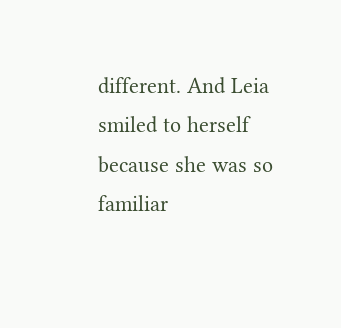different. And Leia smiled to herself because she was so familiar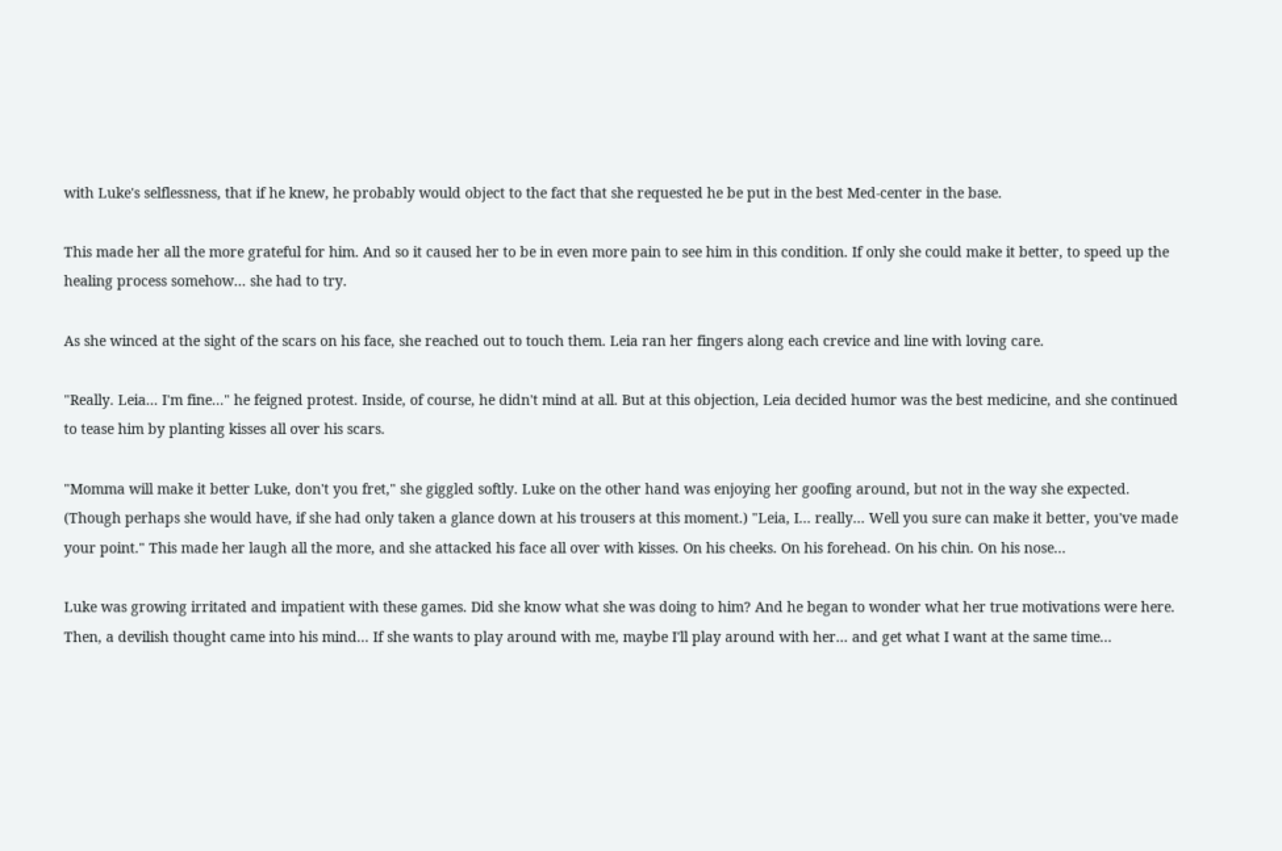with Luke's selflessness, that if he knew, he probably would object to the fact that she requested he be put in the best Med-center in the base.

This made her all the more grateful for him. And so it caused her to be in even more pain to see him in this condition. If only she could make it better, to speed up the healing process somehow... she had to try.

As she winced at the sight of the scars on his face, she reached out to touch them. Leia ran her fingers along each crevice and line with loving care.

"Really. Leia... I'm fine..." he feigned protest. Inside, of course, he didn't mind at all. But at this objection, Leia decided humor was the best medicine, and she continued to tease him by planting kisses all over his scars.

"Momma will make it better Luke, don't you fret," she giggled softly. Luke on the other hand was enjoying her goofing around, but not in the way she expected. (Though perhaps she would have, if she had only taken a glance down at his trousers at this moment.) "Leia, I... really... Well you sure can make it better, you've made your point." This made her laugh all the more, and she attacked his face all over with kisses. On his cheeks. On his forehead. On his chin. On his nose...

Luke was growing irritated and impatient with these games. Did she know what she was doing to him? And he began to wonder what her true motivations were here. Then, a devilish thought came into his mind... If she wants to play around with me, maybe I'll play around with her... and get what I want at the same time...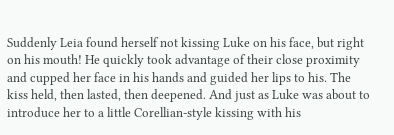Suddenly Leia found herself not kissing Luke on his face, but right on his mouth! He quickly took advantage of their close proximity and cupped her face in his hands and guided her lips to his. The kiss held, then lasted, then deepened. And just as Luke was about to introduce her to a little Corellian-style kissing with his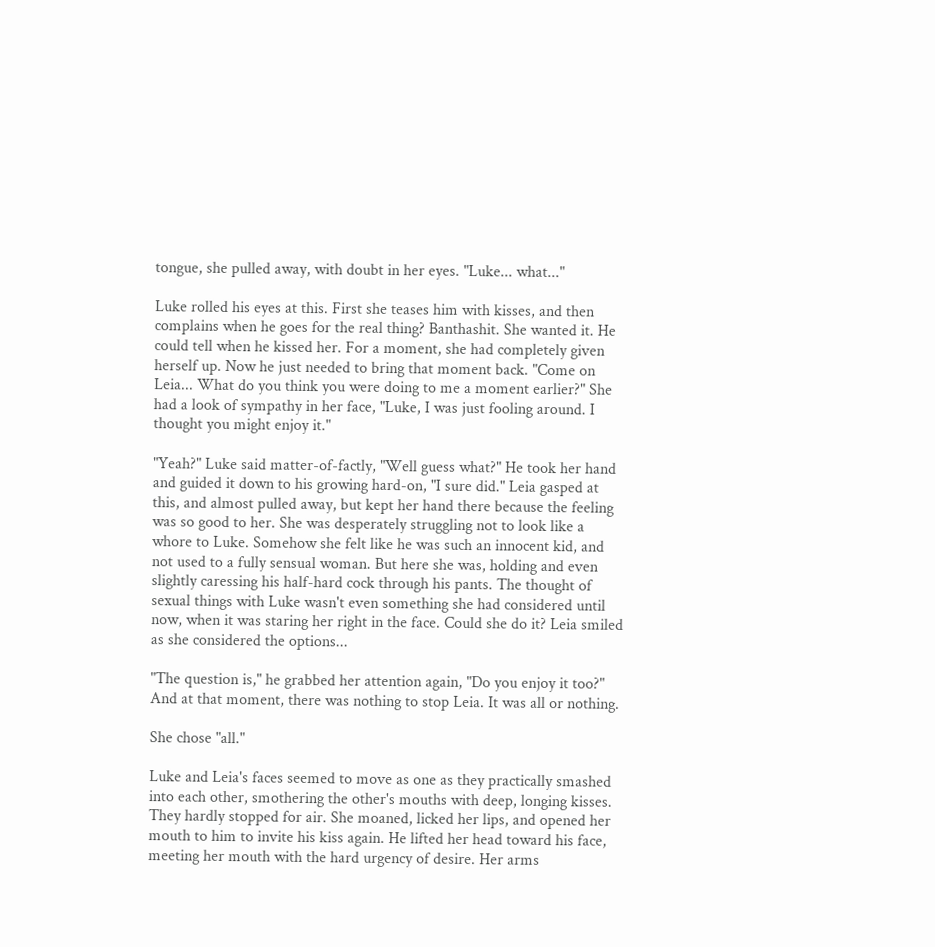tongue, she pulled away, with doubt in her eyes. "Luke... what..."

Luke rolled his eyes at this. First she teases him with kisses, and then complains when he goes for the real thing? Banthashit. She wanted it. He could tell when he kissed her. For a moment, she had completely given herself up. Now he just needed to bring that moment back. "Come on Leia... What do you think you were doing to me a moment earlier?" She had a look of sympathy in her face, "Luke, I was just fooling around. I thought you might enjoy it."

"Yeah?" Luke said matter-of-factly, "Well guess what?" He took her hand and guided it down to his growing hard-on, "I sure did." Leia gasped at this, and almost pulled away, but kept her hand there because the feeling was so good to her. She was desperately struggling not to look like a whore to Luke. Somehow she felt like he was such an innocent kid, and not used to a fully sensual woman. But here she was, holding and even slightly caressing his half-hard cock through his pants. The thought of sexual things with Luke wasn't even something she had considered until now, when it was staring her right in the face. Could she do it? Leia smiled as she considered the options...

"The question is," he grabbed her attention again, "Do you enjoy it too?" And at that moment, there was nothing to stop Leia. It was all or nothing.

She chose "all."

Luke and Leia's faces seemed to move as one as they practically smashed into each other, smothering the other's mouths with deep, longing kisses. They hardly stopped for air. She moaned, licked her lips, and opened her mouth to him to invite his kiss again. He lifted her head toward his face, meeting her mouth with the hard urgency of desire. Her arms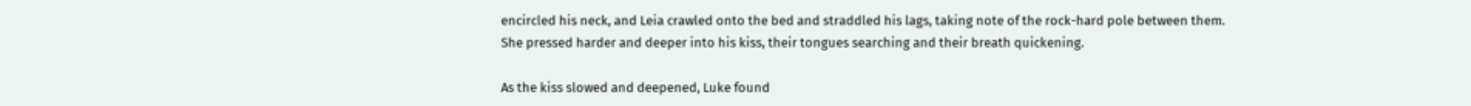encircled his neck, and Leia crawled onto the bed and straddled his lags, taking note of the rock-hard pole between them. She pressed harder and deeper into his kiss, their tongues searching and their breath quickening.

As the kiss slowed and deepened, Luke found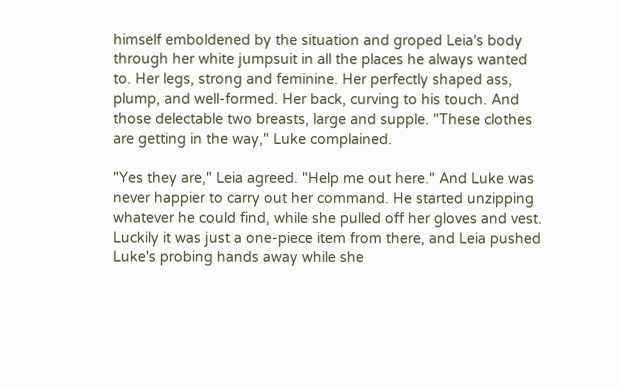himself emboldened by the situation and groped Leia's body through her white jumpsuit in all the places he always wanted to. Her legs, strong and feminine. Her perfectly shaped ass, plump, and well-formed. Her back, curving to his touch. And those delectable two breasts, large and supple. "These clothes are getting in the way," Luke complained.

"Yes they are," Leia agreed. "Help me out here." And Luke was never happier to carry out her command. He started unzipping whatever he could find, while she pulled off her gloves and vest. Luckily it was just a one-piece item from there, and Leia pushed Luke's probing hands away while she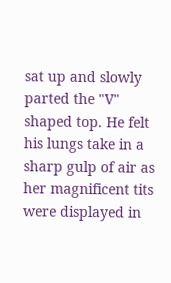sat up and slowly parted the "V" shaped top. He felt his lungs take in a sharp gulp of air as her magnificent tits were displayed in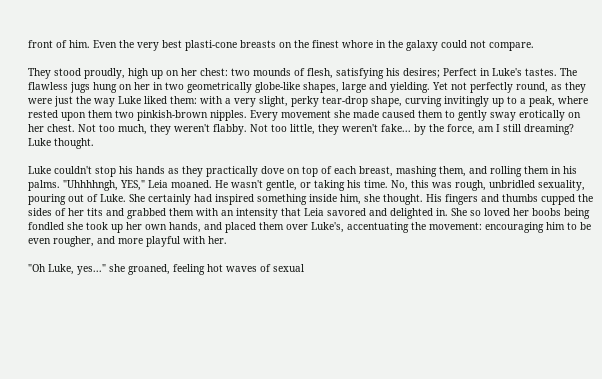front of him. Even the very best plasti-cone breasts on the finest whore in the galaxy could not compare.

They stood proudly, high up on her chest: two mounds of flesh, satisfying his desires; Perfect in Luke's tastes. The flawless jugs hung on her in two geometrically globe-like shapes, large and yielding. Yet not perfectly round, as they were just the way Luke liked them: with a very slight, perky tear-drop shape, curving invitingly up to a peak, where rested upon them two pinkish-brown nipples. Every movement she made caused them to gently sway erotically on her chest. Not too much, they weren't flabby. Not too little, they weren't fake... by the force, am I still dreaming? Luke thought.

Luke couldn't stop his hands as they practically dove on top of each breast, mashing them, and rolling them in his palms. "Uhhhhngh, YES," Leia moaned. He wasn't gentle, or taking his time. No, this was rough, unbridled sexuality, pouring out of Luke. She certainly had inspired something inside him, she thought. His fingers and thumbs cupped the sides of her tits and grabbed them with an intensity that Leia savored and delighted in. She so loved her boobs being fondled she took up her own hands, and placed them over Luke's, accentuating the movement: encouraging him to be even rougher, and more playful with her.

"Oh Luke, yes..." she groaned, feeling hot waves of sexual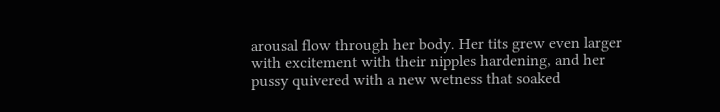arousal flow through her body. Her tits grew even larger with excitement with their nipples hardening, and her pussy quivered with a new wetness that soaked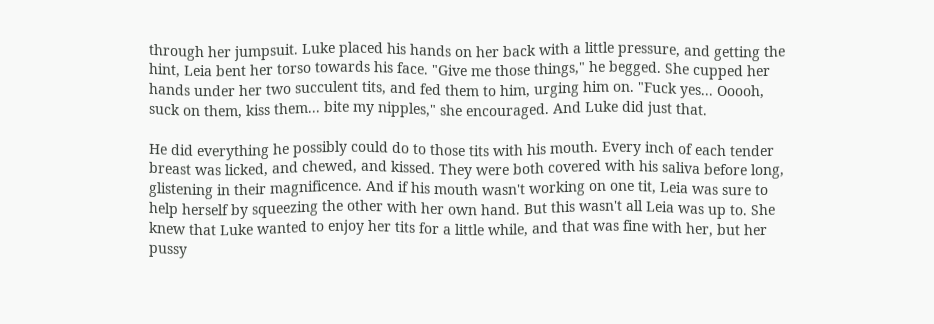through her jumpsuit. Luke placed his hands on her back with a little pressure, and getting the hint, Leia bent her torso towards his face. "Give me those things," he begged. She cupped her hands under her two succulent tits, and fed them to him, urging him on. "Fuck yes... Ooooh, suck on them, kiss them... bite my nipples," she encouraged. And Luke did just that.

He did everything he possibly could do to those tits with his mouth. Every inch of each tender breast was licked, and chewed, and kissed. They were both covered with his saliva before long, glistening in their magnificence. And if his mouth wasn't working on one tit, Leia was sure to help herself by squeezing the other with her own hand. But this wasn't all Leia was up to. She knew that Luke wanted to enjoy her tits for a little while, and that was fine with her, but her pussy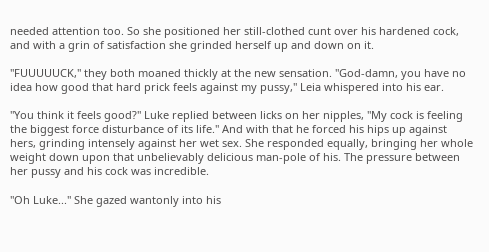needed attention too. So she positioned her still-clothed cunt over his hardened cock, and with a grin of satisfaction she grinded herself up and down on it.

"FUUUUUCK," they both moaned thickly at the new sensation. "God-damn, you have no idea how good that hard prick feels against my pussy," Leia whispered into his ear.

"You think it feels good?" Luke replied between licks on her nipples, "My cock is feeling the biggest force disturbance of its life." And with that he forced his hips up against hers, grinding intensely against her wet sex. She responded equally, bringing her whole weight down upon that unbelievably delicious man-pole of his. The pressure between her pussy and his cock was incredible.

"Oh Luke..." She gazed wantonly into his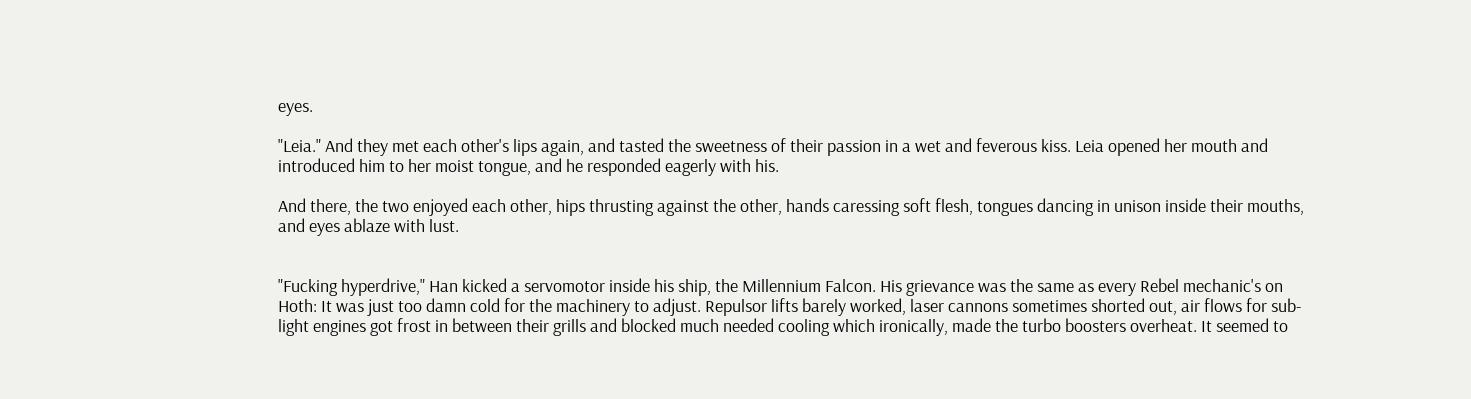eyes.

"Leia." And they met each other's lips again, and tasted the sweetness of their passion in a wet and feverous kiss. Leia opened her mouth and introduced him to her moist tongue, and he responded eagerly with his.

And there, the two enjoyed each other, hips thrusting against the other, hands caressing soft flesh, tongues dancing in unison inside their mouths, and eyes ablaze with lust.


"Fucking hyperdrive," Han kicked a servomotor inside his ship, the Millennium Falcon. His grievance was the same as every Rebel mechanic's on Hoth: It was just too damn cold for the machinery to adjust. Repulsor lifts barely worked, laser cannons sometimes shorted out, air flows for sub-light engines got frost in between their grills and blocked much needed cooling which ironically, made the turbo boosters overheat. It seemed to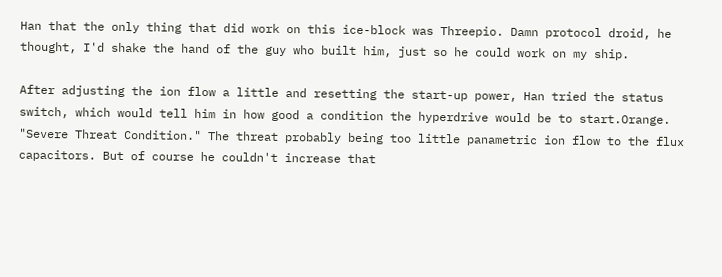Han that the only thing that did work on this ice-block was Threepio. Damn protocol droid, he thought, I'd shake the hand of the guy who built him, just so he could work on my ship.

After adjusting the ion flow a little and resetting the start-up power, Han tried the status switch, which would tell him in how good a condition the hyperdrive would be to start.Orange. "Severe Threat Condition." The threat probably being too little panametric ion flow to the flux capacitors. But of course he couldn't increase that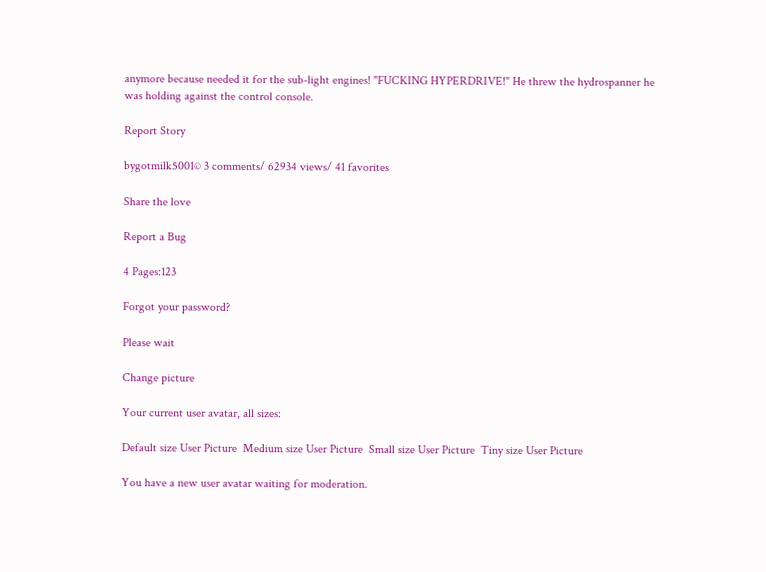anymore because needed it for the sub-light engines! "FUCKING HYPERDRIVE!" He threw the hydrospanner he was holding against the control console.

Report Story

bygotmilk5001© 3 comments/ 62934 views/ 41 favorites

Share the love

Report a Bug

4 Pages:123

Forgot your password?

Please wait

Change picture

Your current user avatar, all sizes:

Default size User Picture  Medium size User Picture  Small size User Picture  Tiny size User Picture

You have a new user avatar waiting for moderation.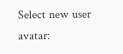Select new user avatar: